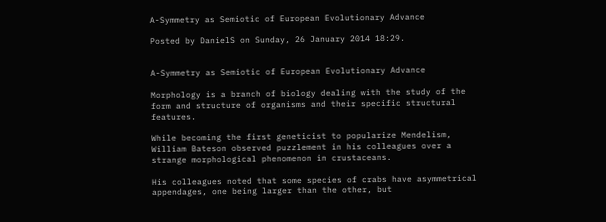A-Symmetry as Semiotic of European Evolutionary Advance

Posted by DanielS on Sunday, 26 January 2014 18:29.


A-Symmetry as Semiotic of European Evolutionary Advance

Morphology is a branch of biology dealing with the study of the form and structure of organisms and their specific structural features.

While becoming the first geneticist to popularize Mendelism, William Bateson observed puzzlement in his colleagues over a strange morphological phenomenon in crustaceans.

His colleagues noted that some species of crabs have asymmetrical appendages, one being larger than the other, but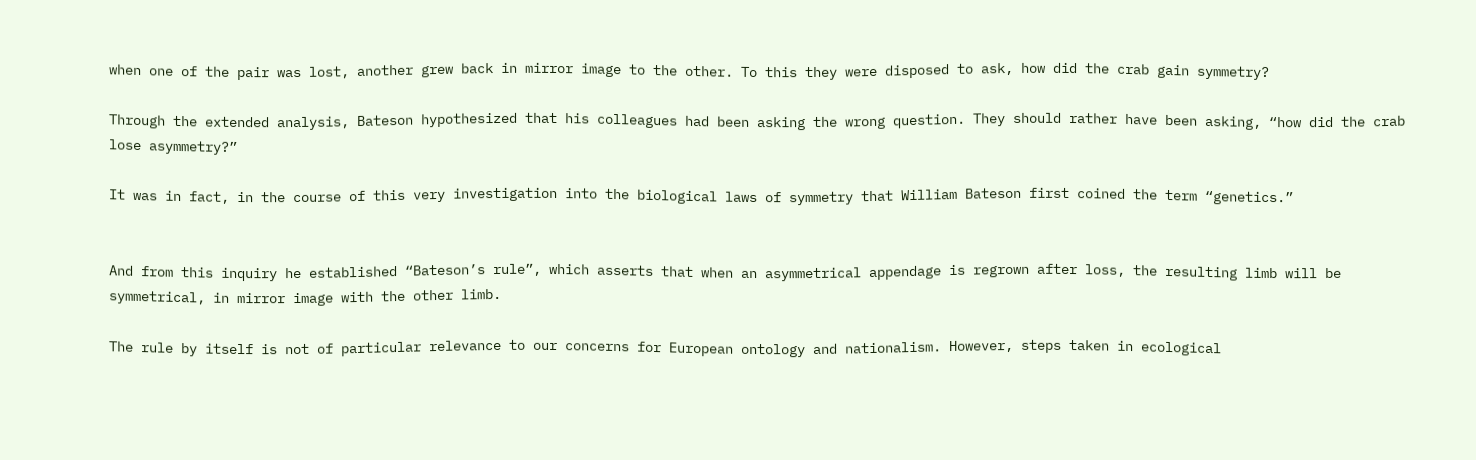when one of the pair was lost, another grew back in mirror image to the other. To this they were disposed to ask, how did the crab gain symmetry?

Through the extended analysis, Bateson hypothesized that his colleagues had been asking the wrong question. They should rather have been asking, “how did the crab lose asymmetry?”

It was in fact, in the course of this very investigation into the biological laws of symmetry that William Bateson first coined the term “genetics.”


And from this inquiry he established “Bateson’s rule”, which asserts that when an asymmetrical appendage is regrown after loss, the resulting limb will be symmetrical, in mirror image with the other limb.

The rule by itself is not of particular relevance to our concerns for European ontology and nationalism. However, steps taken in ecological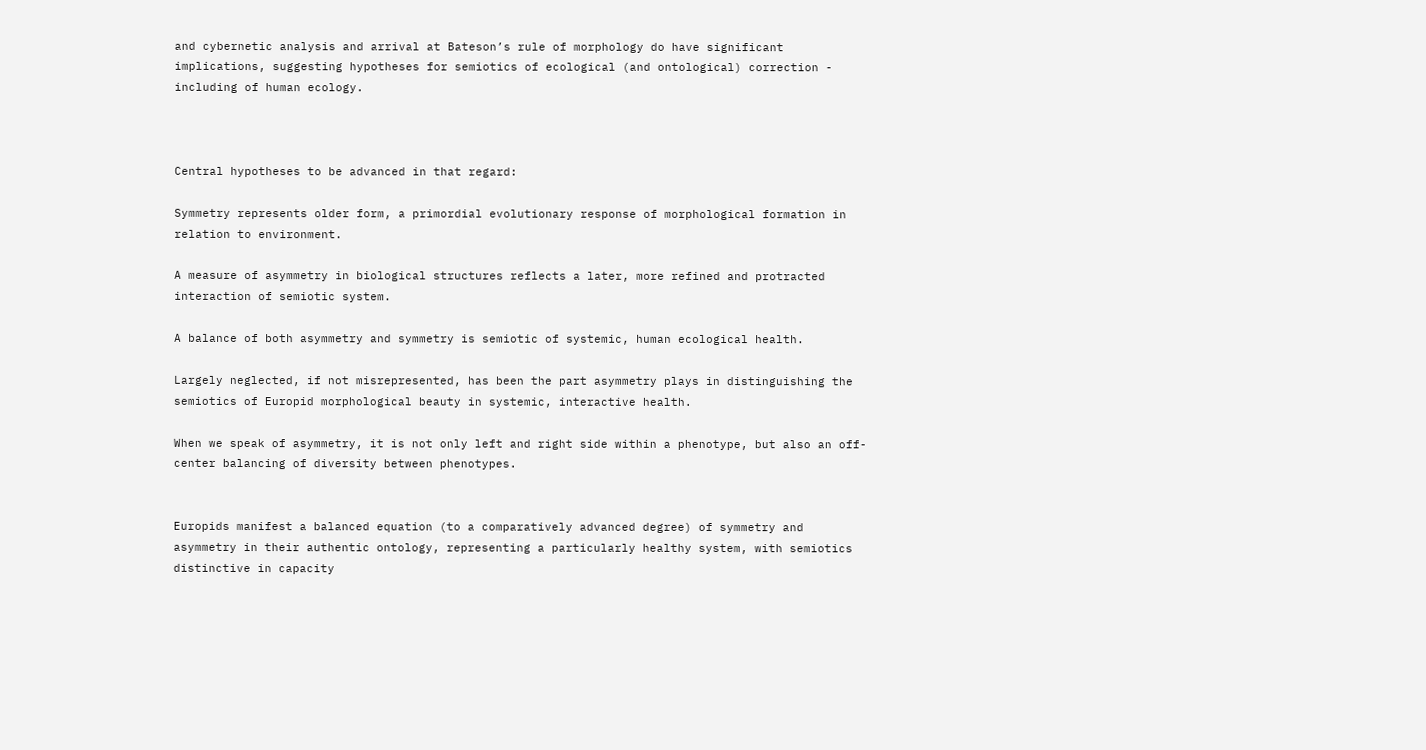and cybernetic analysis and arrival at Bateson’s rule of morphology do have significant implications, suggesting hypotheses for semiotics of ecological (and ontological) correction -  including of human ecology.



Central hypotheses to be advanced in that regard:

Symmetry represents older form, a primordial evolutionary response of morphological formation in relation to environment.

A measure of asymmetry in biological structures reflects a later, more refined and protracted interaction of semiotic system.

A balance of both asymmetry and symmetry is semiotic of systemic, human ecological health.

Largely neglected, if not misrepresented, has been the part asymmetry plays in distinguishing the semiotics of Europid morphological beauty in systemic, interactive health.

When we speak of asymmetry, it is not only left and right side within a phenotype, but also an off-center balancing of diversity between phenotypes.


Europids manifest a balanced equation (to a comparatively advanced degree) of symmetry and asymmetry in their authentic ontology, representing a particularly healthy system, with semiotics distinctive in capacity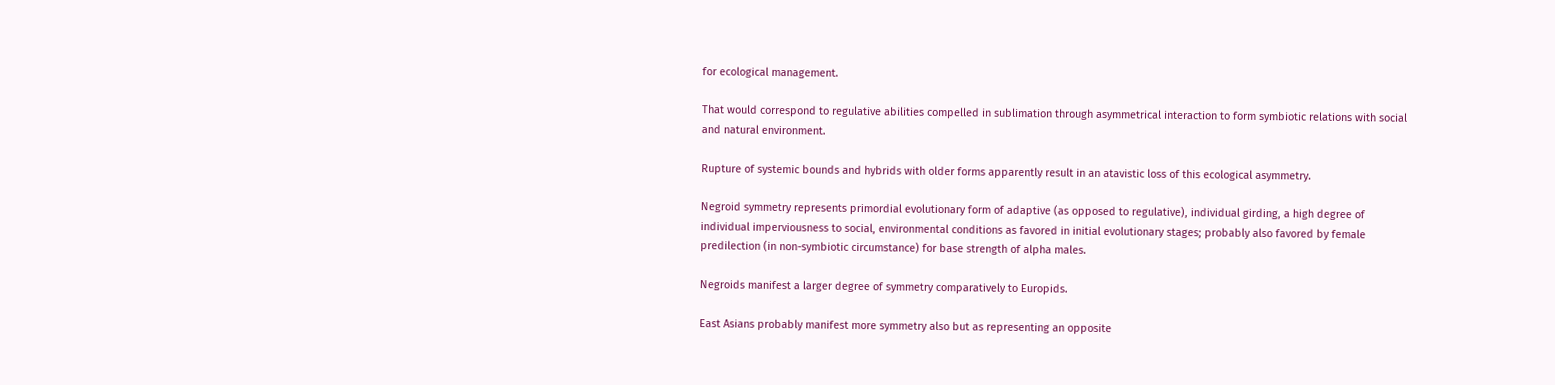for ecological management.

That would correspond to regulative abilities compelled in sublimation through asymmetrical interaction to form symbiotic relations with social and natural environment.

Rupture of systemic bounds and hybrids with older forms apparently result in an atavistic loss of this ecological asymmetry.

Negroid symmetry represents primordial evolutionary form of adaptive (as opposed to regulative), individual girding, a high degree of individual imperviousness to social, environmental conditions as favored in initial evolutionary stages; probably also favored by female predilection (in non-symbiotic circumstance) for base strength of alpha males.

Negroids manifest a larger degree of symmetry comparatively to Europids.

East Asians probably manifest more symmetry also but as representing an opposite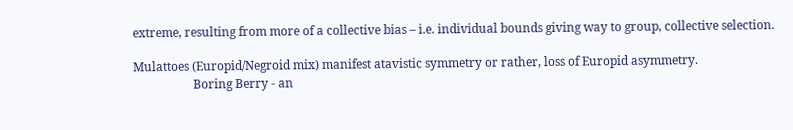extreme, resulting from more of a collective bias – i.e. individual bounds giving way to group, collective selection.

Mulattoes (Europid/Negroid mix) manifest atavistic symmetry or rather, loss of Europid asymmetry.
                    Boring Berry - an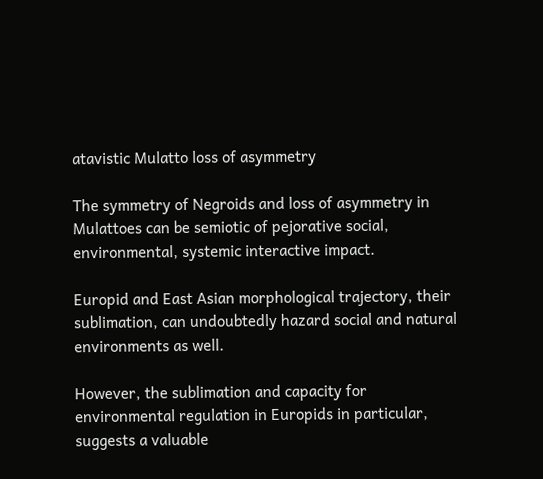atavistic Mulatto loss of asymmetry

The symmetry of Negroids and loss of asymmetry in Mulattoes can be semiotic of pejorative social, environmental, systemic interactive impact.

Europid and East Asian morphological trajectory, their sublimation, can undoubtedly hazard social and natural environments as well.

However, the sublimation and capacity for environmental regulation in Europids in particular, suggests a valuable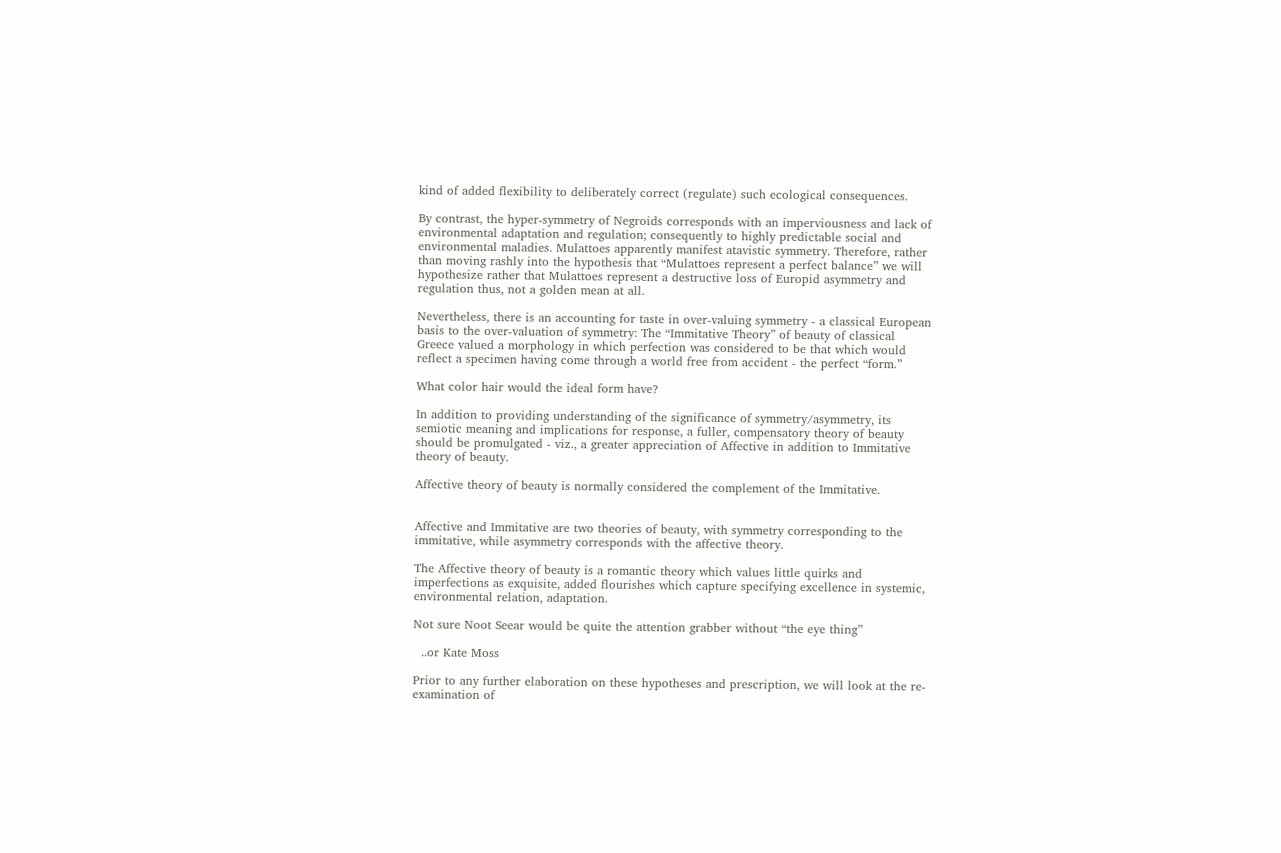kind of added flexibility to deliberately correct (regulate) such ecological consequences.

By contrast, the hyper-symmetry of Negroids corresponds with an imperviousness and lack of environmental adaptation and regulation; consequently to highly predictable social and environmental maladies. Mulattoes apparently manifest atavistic symmetry. Therefore, rather than moving rashly into the hypothesis that “Mulattoes represent a perfect balance” we will hypothesize rather that Mulattoes represent a destructive loss of Europid asymmetry and regulation thus, not a golden mean at all.

Nevertheless, there is an accounting for taste in over-valuing symmetry - a classical European basis to the over-valuation of symmetry: The “Immitative Theory” of beauty of classical Greece valued a morphology in which perfection was considered to be that which would reflect a specimen having come through a world free from accident - the perfect “form.”

What color hair would the ideal form have?

In addition to providing understanding of the significance of symmetry/asymmetry, its semiotic meaning and implications for response, a fuller, compensatory theory of beauty should be promulgated - viz., a greater appreciation of Affective in addition to Immitative theory of beauty.

Affective theory of beauty is normally considered the complement of the Immitative.


Affective and Immitative are two theories of beauty, with symmetry corresponding to the immitative, while asymmetry corresponds with the affective theory.

The Affective theory of beauty is a romantic theory which values little quirks and imperfections as exquisite, added flourishes which capture specifying excellence in systemic, environmental relation, adaptation.

Not sure Noot Seear would be quite the attention grabber without “the eye thing”

  ..or Kate Moss

Prior to any further elaboration on these hypotheses and prescription, we will look at the re-examination of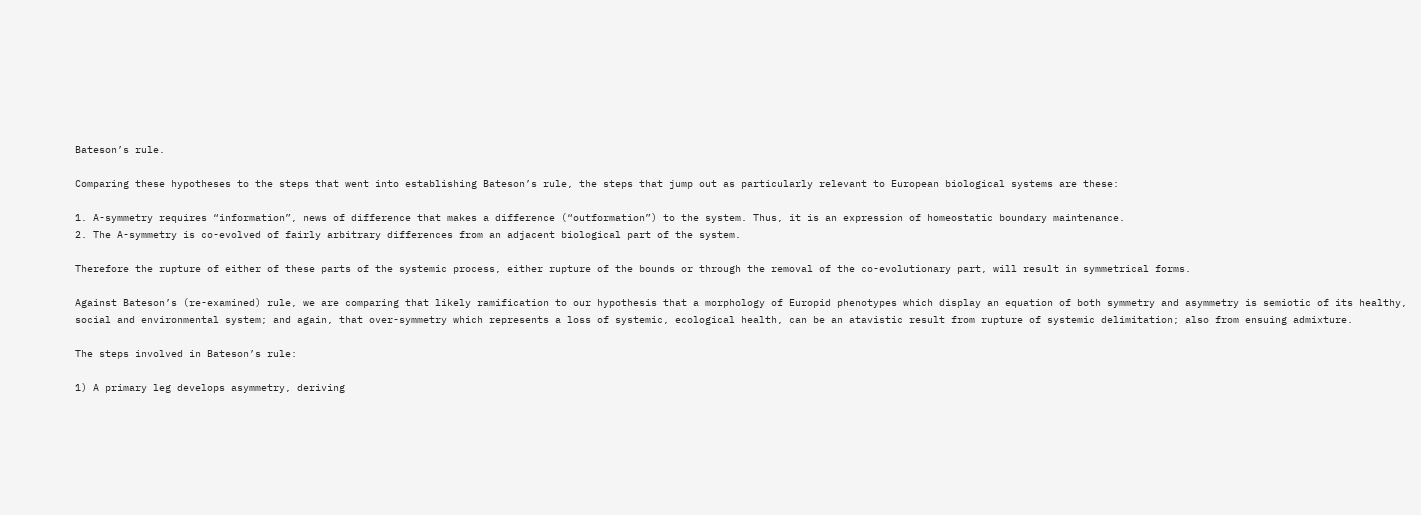Bateson’s rule.

Comparing these hypotheses to the steps that went into establishing Bateson’s rule, the steps that jump out as particularly relevant to European biological systems are these:

1. A-symmetry requires “information”, news of difference that makes a difference (“outformation”) to the system. Thus, it is an expression of homeostatic boundary maintenance.
2. The A-symmetry is co-evolved of fairly arbitrary differences from an adjacent biological part of the system.

Therefore the rupture of either of these parts of the systemic process, either rupture of the bounds or through the removal of the co-evolutionary part, will result in symmetrical forms.

Against Bateson’s (re-examined) rule, we are comparing that likely ramification to our hypothesis that a morphology of Europid phenotypes which display an equation of both symmetry and asymmetry is semiotic of its healthy, social and environmental system; and again, that over-symmetry which represents a loss of systemic, ecological health, can be an atavistic result from rupture of systemic delimitation; also from ensuing admixture.

The steps involved in Bateson’s rule:

1) A primary leg develops asymmetry, deriving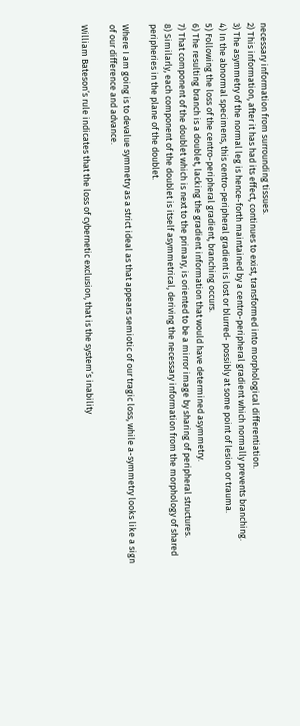necessary information from surrounding tissues.
2) This information, after it has had its effect, continues to exist, transformed into morphological differentiation.
3) The asymmetry of the normal leg is hence-forth maintained by a centro-peripheral gradient which normally prevents branching.
4) In the abnormal specimens, this centro-peripheral gradient is lost or blurred- possibly at some point of lesion or trauma.
5) Following the loss of the centro-peripheral gradient, branching occurs.
6) The resulting branch is a doublet, lacking the gradient information that would have determined asymmetry.
7) That component of the doublet which is next to the primary, is oriented to be a mirror image by sharing of peripheral structures.
8) Similarly, each component of the doublet is itself asymmetrical, deriving the necessary information from the morphology of shared peripheries in the plane of the doublet.

Where I am going is to devalue symmetry as a strict ideal as that appears semiotic of our tragic loss, while a-symmetry looks like a sign of our difference and advance.

William Bateson’s rule indicates that the loss of cybernetic exclusion, that is the system’s inability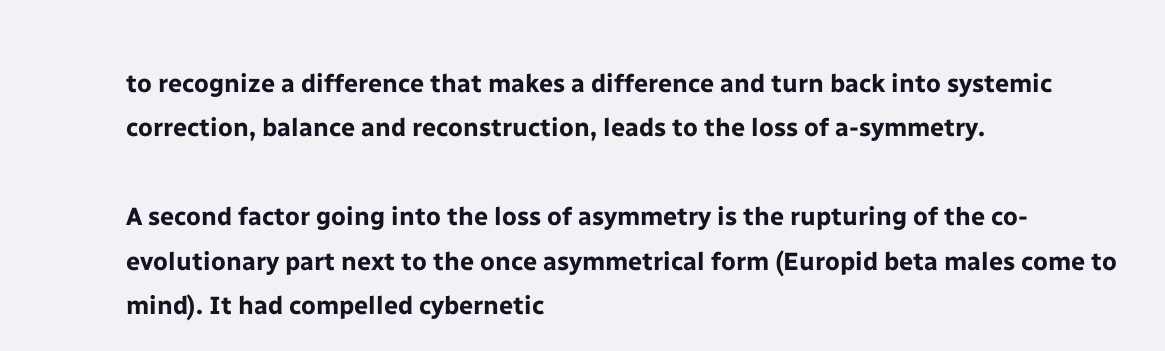to recognize a difference that makes a difference and turn back into systemic correction, balance and reconstruction, leads to the loss of a-symmetry.

A second factor going into the loss of asymmetry is the rupturing of the co-evolutionary part next to the once asymmetrical form (Europid beta males come to mind). It had compelled cybernetic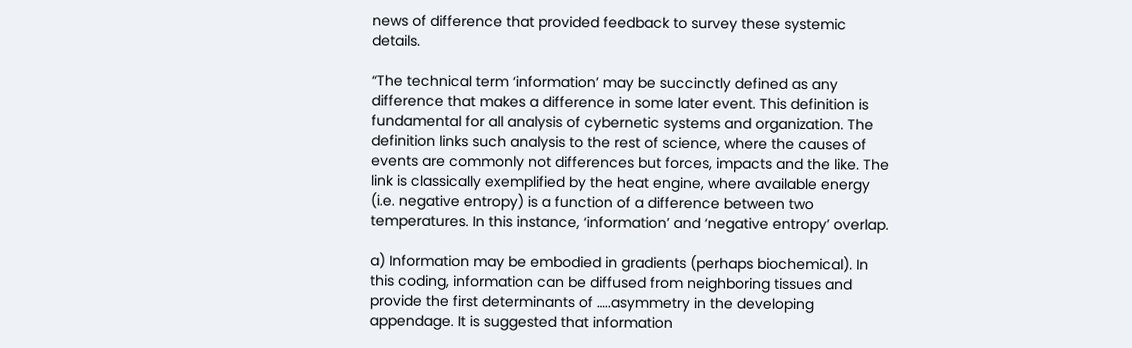news of difference that provided feedback to survey these systemic details.

“The technical term ‘information’ may be succinctly defined as any difference that makes a difference in some later event. This definition is fundamental for all analysis of cybernetic systems and organization. The definition links such analysis to the rest of science, where the causes of events are commonly not differences but forces, impacts and the like. The link is classically exemplified by the heat engine, where available energy (i.e. negative entropy) is a function of a difference between two temperatures. In this instance, ‘information’ and ‘negative entropy’ overlap.

a) Information may be embodied in gradients (perhaps biochemical). In this coding, information can be diffused from neighboring tissues and provide the first determinants of …..asymmetry in the developing appendage. It is suggested that information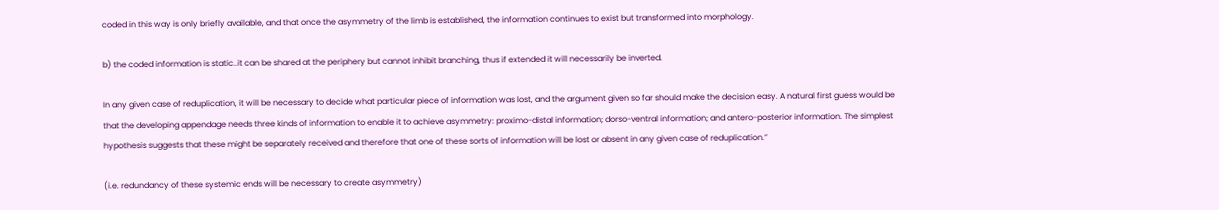coded in this way is only briefly available, and that once the asymmetry of the limb is established, the information continues to exist but transformed into morphology.

b) the coded information is static..it can be shared at the periphery but cannot inhibit branching, thus if extended it will necessarily be inverted.

In any given case of reduplication, it will be necessary to decide what particular piece of information was lost, and the argument given so far should make the decision easy. A natural first guess would be that the developing appendage needs three kinds of information to enable it to achieve asymmetry: proximo-distal information; dorso-ventral information; and antero-posterior information. The simplest hypothesis suggests that these might be separately received and therefore that one of these sorts of information will be lost or absent in any given case of reduplication.”

(i.e. redundancy of these systemic ends will be necessary to create asymmetry)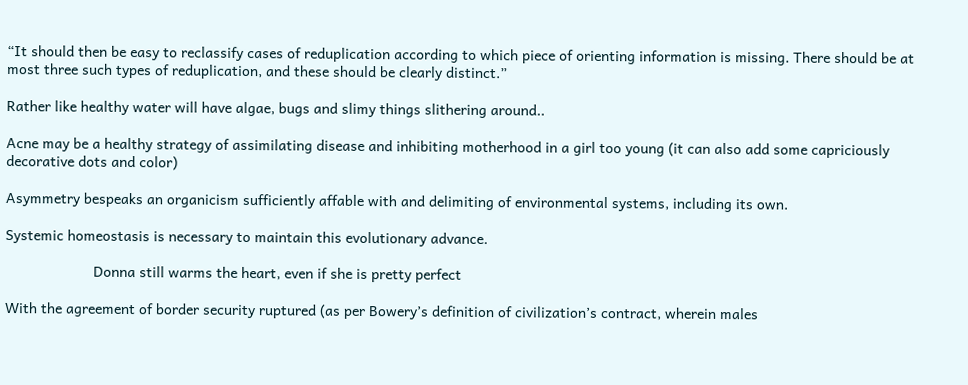“It should then be easy to reclassify cases of reduplication according to which piece of orienting information is missing. There should be at most three such types of reduplication, and these should be clearly distinct.”

Rather like healthy water will have algae, bugs and slimy things slithering around..

Acne may be a healthy strategy of assimilating disease and inhibiting motherhood in a girl too young (it can also add some capriciously decorative dots and color)

Asymmetry bespeaks an organicism sufficiently affable with and delimiting of environmental systems, including its own.

Systemic homeostasis is necessary to maintain this evolutionary advance.

                      Donna still warms the heart, even if she is pretty perfect

With the agreement of border security ruptured (as per Bowery’s definition of civilization’s contract, wherein males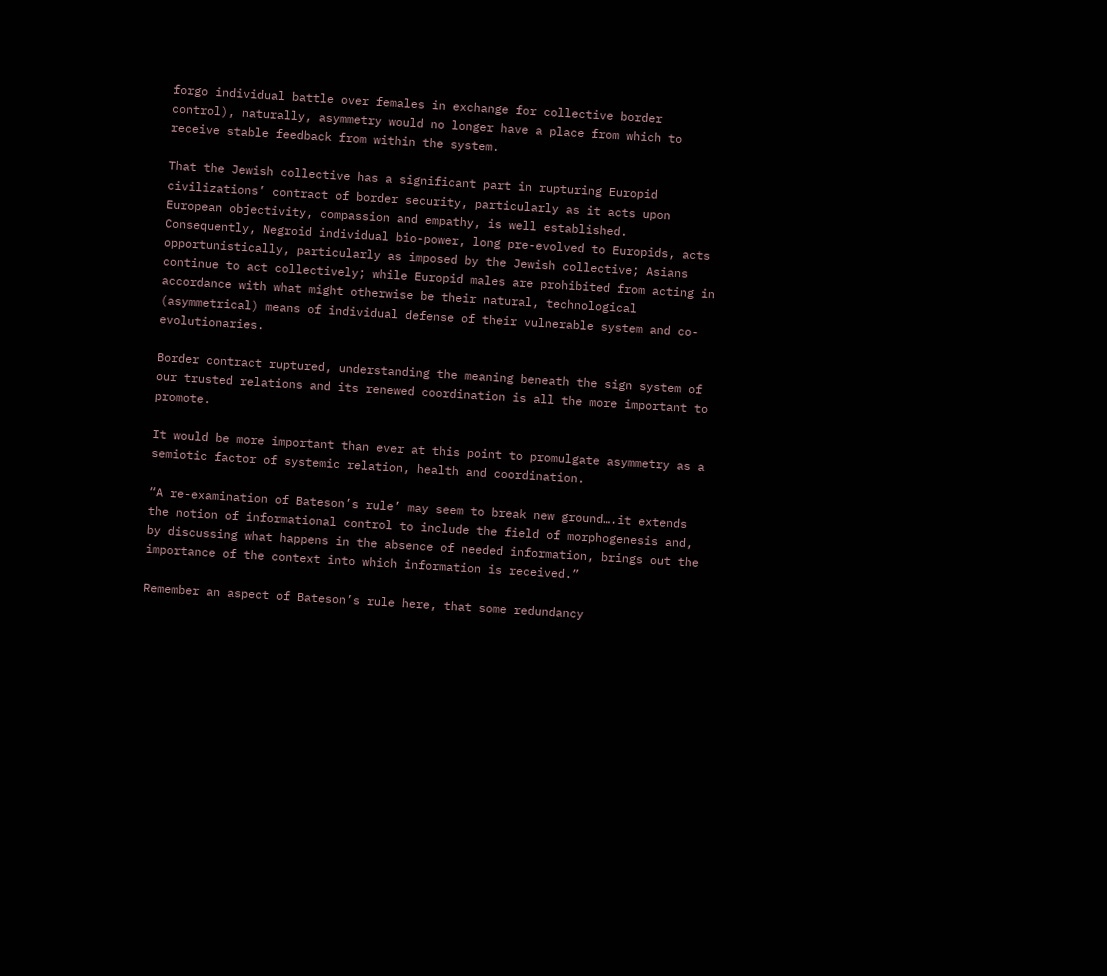forgo individual battle over females in exchange for collective border control), naturally, asymmetry would no longer have a place from which to receive stable feedback from within the system.

That the Jewish collective has a significant part in rupturing Europid civilizations’ contract of border security, particularly as it acts upon European objectivity, compassion and empathy, is well established. Consequently, Negroid individual bio-power, long pre-evolved to Europids, acts opportunistically, particularly as imposed by the Jewish collective; Asians continue to act collectively; while Europid males are prohibited from acting in accordance with what might otherwise be their natural, technological (asymmetrical) means of individual defense of their vulnerable system and co-evolutionaries.

Border contract ruptured, understanding the meaning beneath the sign system of our trusted relations and its renewed coordination is all the more important to promote.

It would be more important than ever at this point to promulgate asymmetry as a semiotic factor of systemic relation, health and coordination.

“A re-examination of Bateson’s rule’ may seem to break new ground….it extends the notion of informational control to include the field of morphogenesis and, by discussing what happens in the absence of needed information, brings out the importance of the context into which information is received.”

Remember an aspect of Bateson’s rule here, that some redundancy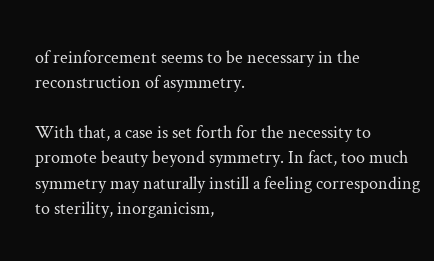of reinforcement seems to be necessary in the reconstruction of asymmetry.

With that, a case is set forth for the necessity to promote beauty beyond symmetry. In fact, too much symmetry may naturally instill a feeling corresponding to sterility, inorganicism,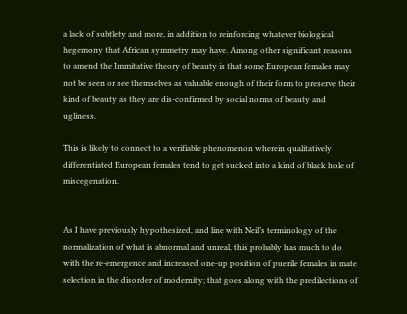a lack of subtlety and more, in addition to reinforcing whatever biological hegemony that African symmetry may have. Among other significant reasons to amend the Immitative theory of beauty is that some European females may not be seen or see themselves as valuable enough of their form to preserve their kind of beauty as they are dis-confirmed by social norms of beauty and ugliness.

This is likely to connect to a verifiable phenomenon wherein qualitatively differentiated European females tend to get sucked into a kind of black hole of miscegenation.


As I have previously hypothesized, and line with Neil’s terminology of the normalization of what is abnormal and unreal, this probably has much to do with the re-emergence and increased one-up position of puerile females in mate selection in the disorder of modernity; that goes along with the predilections of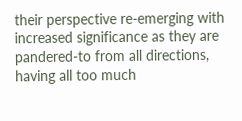their perspective re-emerging with increased significance as they are pandered-to from all directions, having all too much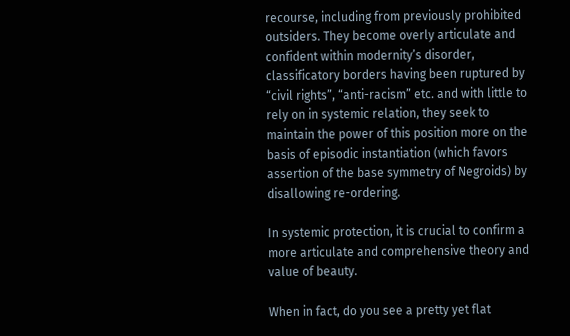recourse, including from previously prohibited outsiders. They become overly articulate and confident within modernity’s disorder, classificatory borders having been ruptured by “civil rights”, “anti-racism” etc. and with little to rely on in systemic relation, they seek to maintain the power of this position more on the basis of episodic instantiation (which favors assertion of the base symmetry of Negroids) by disallowing re-ordering.

In systemic protection, it is crucial to confirm a more articulate and comprehensive theory and value of beauty.

When in fact, do you see a pretty yet flat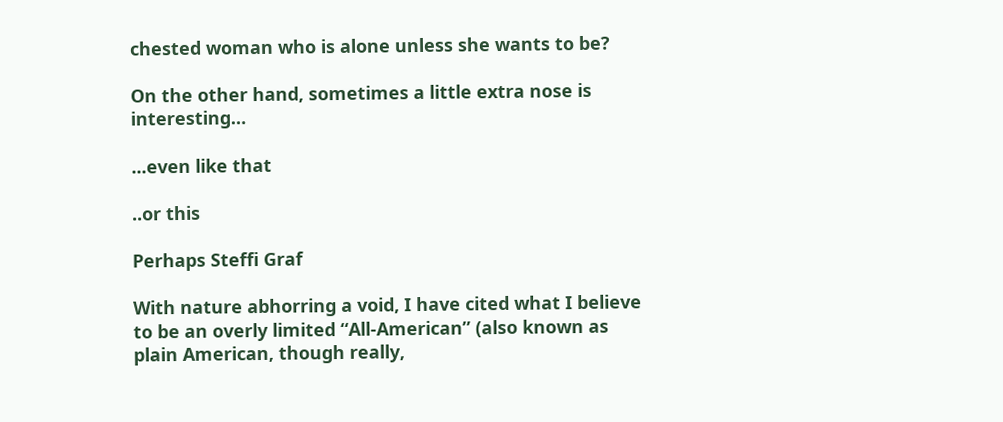chested woman who is alone unless she wants to be?

On the other hand, sometimes a little extra nose is interesting…

...even like that

..or this

Perhaps Steffi Graf

With nature abhorring a void, I have cited what I believe to be an overly limited “All-American” (also known as plain American, though really,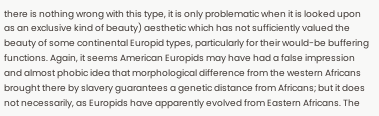there is nothing wrong with this type, it is only problematic when it is looked upon as an exclusive kind of beauty) aesthetic which has not sufficiently valued the beauty of some continental Europid types, particularly for their would-be buffering functions. Again, it seems American Europids may have had a false impression and almost phobic idea that morphological difference from the western Africans brought there by slavery guarantees a genetic distance from Africans; but it does not necessarily, as Europids have apparently evolved from Eastern Africans. The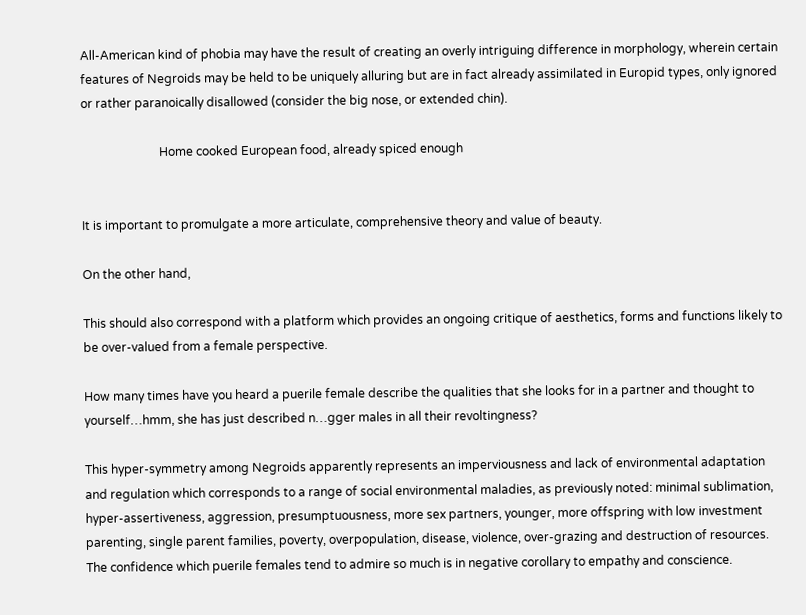All-American kind of phobia may have the result of creating an overly intriguing difference in morphology, wherein certain features of Negroids may be held to be uniquely alluring but are in fact already assimilated in Europid types, only ignored or rather paranoically disallowed (consider the big nose, or extended chin).

                          Home cooked European food, already spiced enough


It is important to promulgate a more articulate, comprehensive theory and value of beauty.

On the other hand,

This should also correspond with a platform which provides an ongoing critique of aesthetics, forms and functions likely to be over-valued from a female perspective.

How many times have you heard a puerile female describe the qualities that she looks for in a partner and thought to yourself…hmm, she has just described n…gger males in all their revoltingness?

This hyper-symmetry among Negroids apparently represents an imperviousness and lack of environmental adaptation and regulation which corresponds to a range of social environmental maladies, as previously noted: minimal sublimation, hyper-assertiveness, aggression, presumptuousness, more sex partners, younger, more offspring with low investment parenting, single parent families, poverty, overpopulation, disease, violence, over-grazing and destruction of resources. The confidence which puerile females tend to admire so much is in negative corollary to empathy and conscience.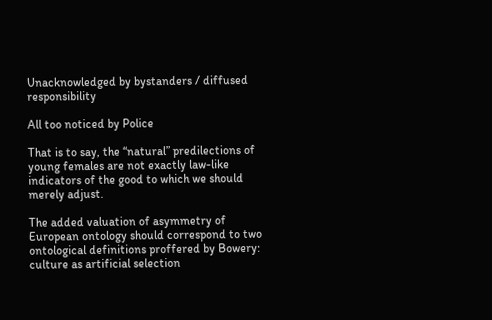Unacknowledged by bystanders / diffused responsibility

All too noticed by Police

That is to say, the “natural” predilections of young females are not exactly law-like indicators of the good to which we should merely adjust.

The added valuation of asymmetry of European ontology should correspond to two ontological definitions proffered by Bowery: culture as artificial selection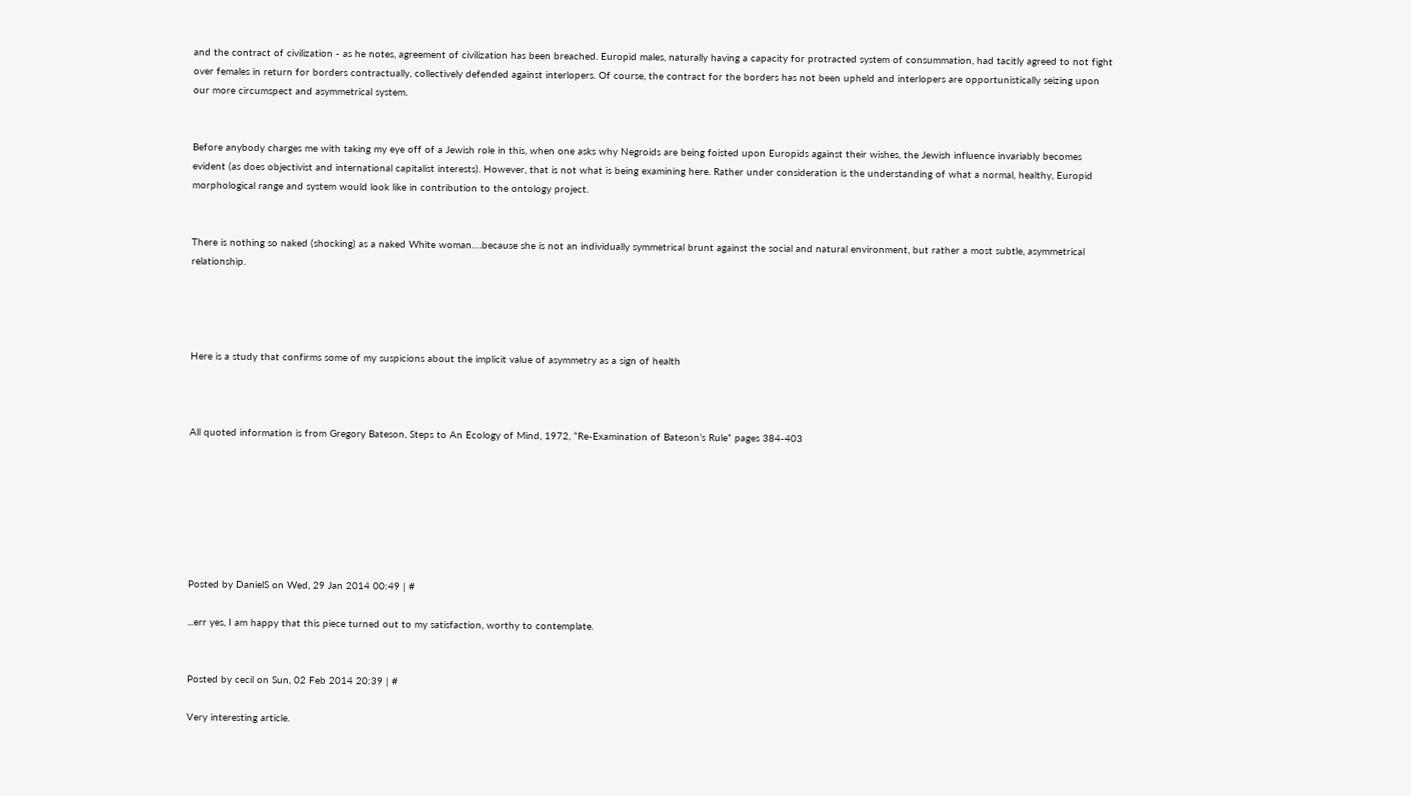and the contract of civilization - as he notes, agreement of civilization has been breached. Europid males, naturally having a capacity for protracted system of consummation, had tacitly agreed to not fight over females in return for borders contractually, collectively defended against interlopers. Of course, the contract for the borders has not been upheld and interlopers are opportunistically seizing upon our more circumspect and asymmetrical system.


Before anybody charges me with taking my eye off of a Jewish role in this, when one asks why Negroids are being foisted upon Europids against their wishes, the Jewish influence invariably becomes evident (as does objectivist and international capitalist interests). However, that is not what is being examining here. Rather under consideration is the understanding of what a normal, healthy, Europid morphological range and system would look like in contribution to the ontology project.


There is nothing so naked (shocking) as a naked White woman….because she is not an individually symmetrical brunt against the social and natural environment, but rather a most subtle, asymmetrical relationship.




Here is a study that confirms some of my suspicions about the implicit value of asymmetry as a sign of health



All quoted information is from Gregory Bateson, Steps to An Ecology of Mind, 1972, “Re-Examination of Bateson’s Rule” pages 384-403







Posted by DanielS on Wed, 29 Jan 2014 00:49 | #

...err yes, I am happy that this piece turned out to my satisfaction, worthy to contemplate.


Posted by cecil on Sun, 02 Feb 2014 20:39 | #

Very interesting article.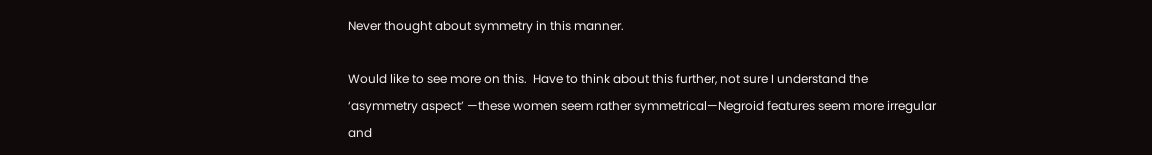Never thought about symmetry in this manner.

Would like to see more on this.  Have to think about this further, not sure I understand the ‘asymmetry aspect’ —these women seem rather symmetrical—Negroid features seem more irregular and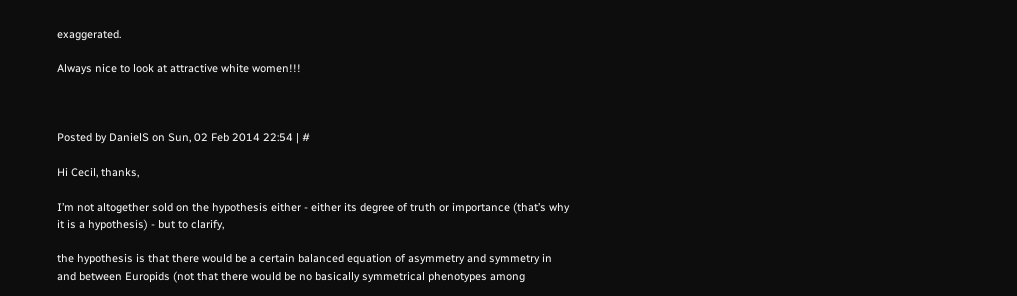exaggerated.

Always nice to look at attractive white women!!!



Posted by DanielS on Sun, 02 Feb 2014 22:54 | #

Hi Cecil, thanks,

I’m not altogether sold on the hypothesis either - either its degree of truth or importance (that’s why it is a hypothesis) - but to clarify,

the hypothesis is that there would be a certain balanced equation of asymmetry and symmetry in and between Europids (not that there would be no basically symmetrical phenotypes among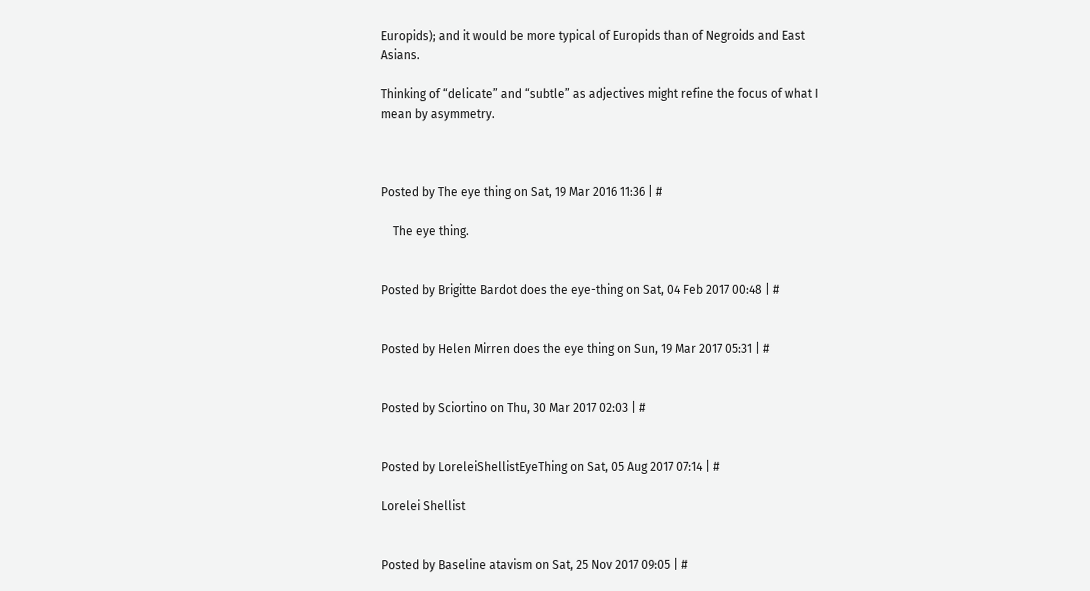Europids); and it would be more typical of Europids than of Negroids and East Asians.

Thinking of “delicate” and “subtle” as adjectives might refine the focus of what I mean by asymmetry.



Posted by The eye thing on Sat, 19 Mar 2016 11:36 | #

    The eye thing.


Posted by Brigitte Bardot does the eye-thing on Sat, 04 Feb 2017 00:48 | #


Posted by Helen Mirren does the eye thing on Sun, 19 Mar 2017 05:31 | #


Posted by Sciortino on Thu, 30 Mar 2017 02:03 | #


Posted by LoreleiShellistEyeThing on Sat, 05 Aug 2017 07:14 | #

Lorelei Shellist


Posted by Baseline atavism on Sat, 25 Nov 2017 09:05 | #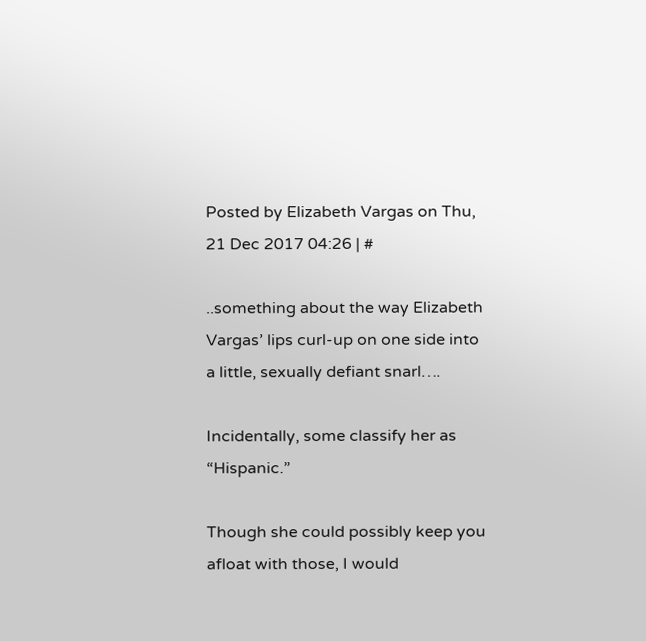Posted by Elizabeth Vargas on Thu, 21 Dec 2017 04:26 | #

..something about the way Elizabeth Vargas’ lips curl-up on one side into a little, sexually defiant snarl….

Incidentally, some classify her as “Hispanic.”

Though she could possibly keep you afloat with those, I would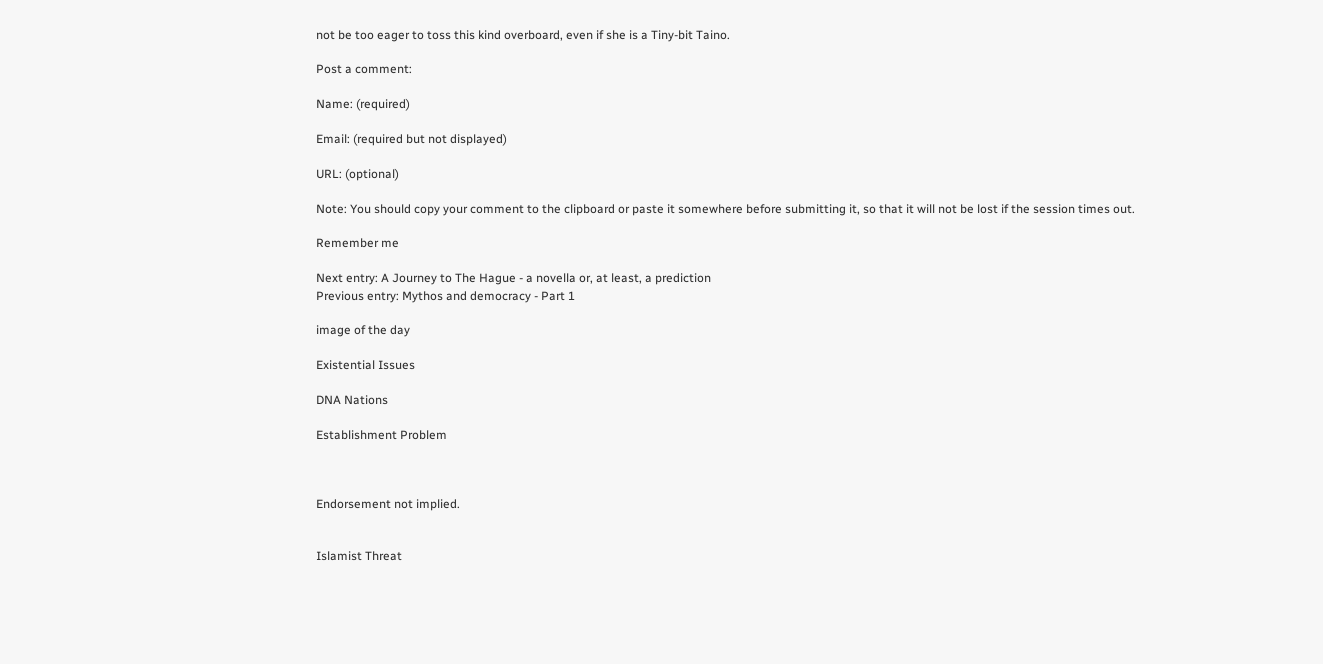not be too eager to toss this kind overboard, even if she is a Tiny-bit Taino.

Post a comment:

Name: (required)

Email: (required but not displayed)

URL: (optional)

Note: You should copy your comment to the clipboard or paste it somewhere before submitting it, so that it will not be lost if the session times out.

Remember me

Next entry: A Journey to The Hague - a novella or, at least, a prediction
Previous entry: Mythos and democracy - Part 1

image of the day

Existential Issues

DNA Nations

Establishment Problem



Endorsement not implied.


Islamist Threat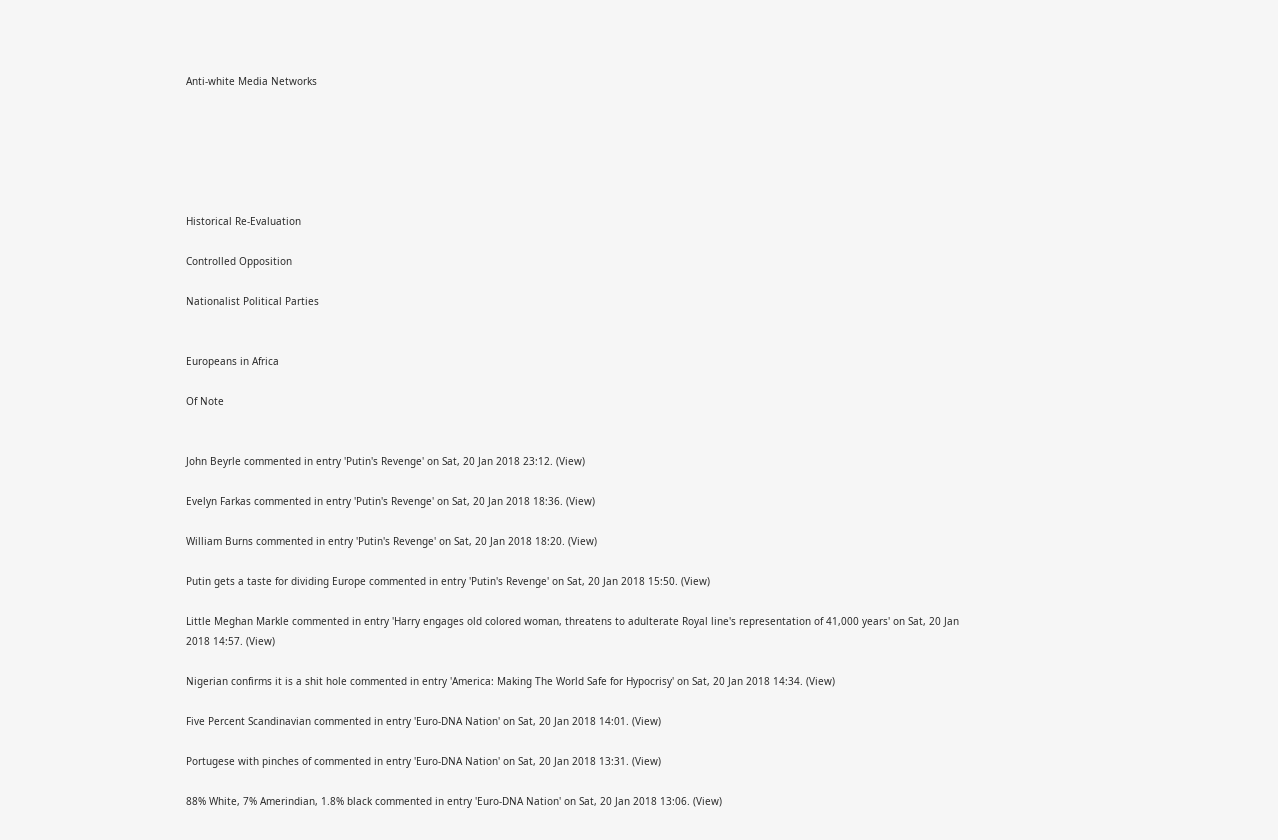Anti-white Media Networks






Historical Re-Evaluation

Controlled Opposition

Nationalist Political Parties


Europeans in Africa

Of Note


John Beyrle commented in entry 'Putin's Revenge' on Sat, 20 Jan 2018 23:12. (View)

Evelyn Farkas commented in entry 'Putin's Revenge' on Sat, 20 Jan 2018 18:36. (View)

William Burns commented in entry 'Putin's Revenge' on Sat, 20 Jan 2018 18:20. (View)

Putin gets a taste for dividing Europe commented in entry 'Putin's Revenge' on Sat, 20 Jan 2018 15:50. (View)

Little Meghan Markle commented in entry 'Harry engages old colored woman, threatens to adulterate Royal line's representation of 41,000 years' on Sat, 20 Jan 2018 14:57. (View)

Nigerian confirms it is a shit hole commented in entry 'America: Making The World Safe for Hypocrisy' on Sat, 20 Jan 2018 14:34. (View)

Five Percent Scandinavian commented in entry 'Euro-DNA Nation' on Sat, 20 Jan 2018 14:01. (View)

Portugese with pinches of commented in entry 'Euro-DNA Nation' on Sat, 20 Jan 2018 13:31. (View)

88% White, 7% Amerindian, 1.8% black commented in entry 'Euro-DNA Nation' on Sat, 20 Jan 2018 13:06. (View)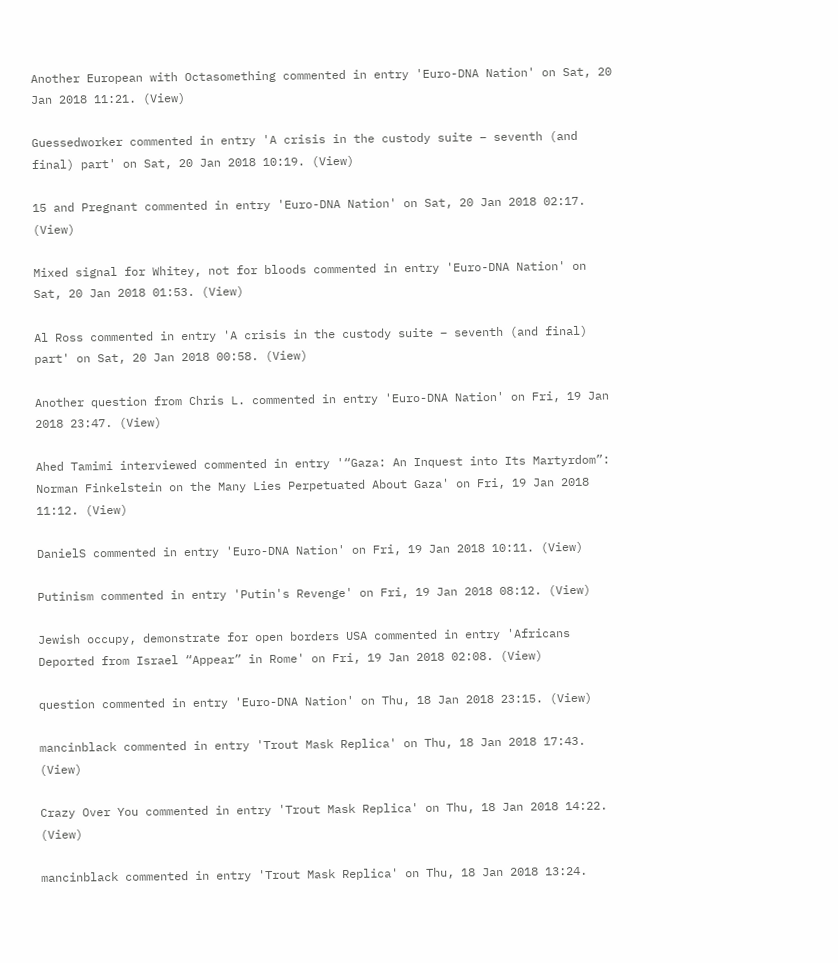Another European with Octasomething commented in entry 'Euro-DNA Nation' on Sat, 20 Jan 2018 11:21. (View)

Guessedworker commented in entry 'A crisis in the custody suite – seventh (and final) part' on Sat, 20 Jan 2018 10:19. (View)

15 and Pregnant commented in entry 'Euro-DNA Nation' on Sat, 20 Jan 2018 02:17. (View)

Mixed signal for Whitey, not for bloods commented in entry 'Euro-DNA Nation' on Sat, 20 Jan 2018 01:53. (View)

Al Ross commented in entry 'A crisis in the custody suite – seventh (and final) part' on Sat, 20 Jan 2018 00:58. (View)

Another question from Chris L. commented in entry 'Euro-DNA Nation' on Fri, 19 Jan 2018 23:47. (View)

Ahed Tamimi interviewed commented in entry '“Gaza: An Inquest into Its Martyrdom”: Norman Finkelstein on the Many Lies Perpetuated About Gaza' on Fri, 19 Jan 2018 11:12. (View)

DanielS commented in entry 'Euro-DNA Nation' on Fri, 19 Jan 2018 10:11. (View)

Putinism commented in entry 'Putin's Revenge' on Fri, 19 Jan 2018 08:12. (View)

Jewish occupy, demonstrate for open borders USA commented in entry 'Africans Deported from Israel “Appear” in Rome' on Fri, 19 Jan 2018 02:08. (View)

question commented in entry 'Euro-DNA Nation' on Thu, 18 Jan 2018 23:15. (View)

mancinblack commented in entry 'Trout Mask Replica' on Thu, 18 Jan 2018 17:43. (View)

Crazy Over You commented in entry 'Trout Mask Replica' on Thu, 18 Jan 2018 14:22. (View)

mancinblack commented in entry 'Trout Mask Replica' on Thu, 18 Jan 2018 13:24.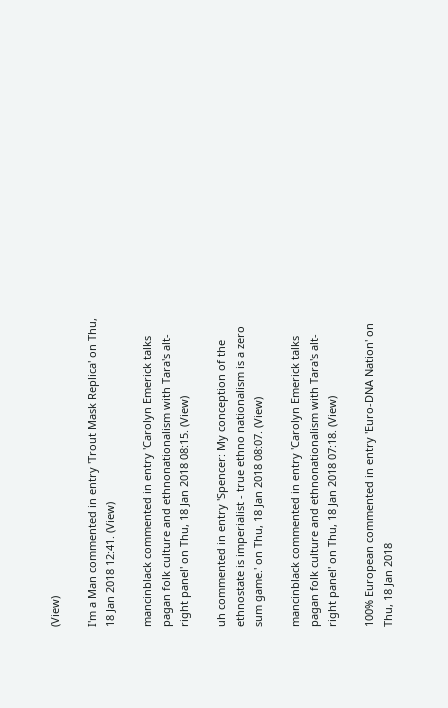(View)

I'm a Man commented in entry 'Trout Mask Replica' on Thu, 18 Jan 2018 12:41. (View)

mancinblack commented in entry 'Carolyn Emerick talks pagan folk culture and ethnonationalism with Tara's alt-right panel' on Thu, 18 Jan 2018 08:15. (View)

uh commented in entry 'Spencer: My conception of the ethnostate is imperialist - true ethno nationalism is a zero sum game.' on Thu, 18 Jan 2018 08:07. (View)

mancinblack commented in entry 'Carolyn Emerick talks pagan folk culture and ethnonationalism with Tara's alt-right panel' on Thu, 18 Jan 2018 07:18. (View)

100% European commented in entry 'Euro-DNA Nation' on Thu, 18 Jan 2018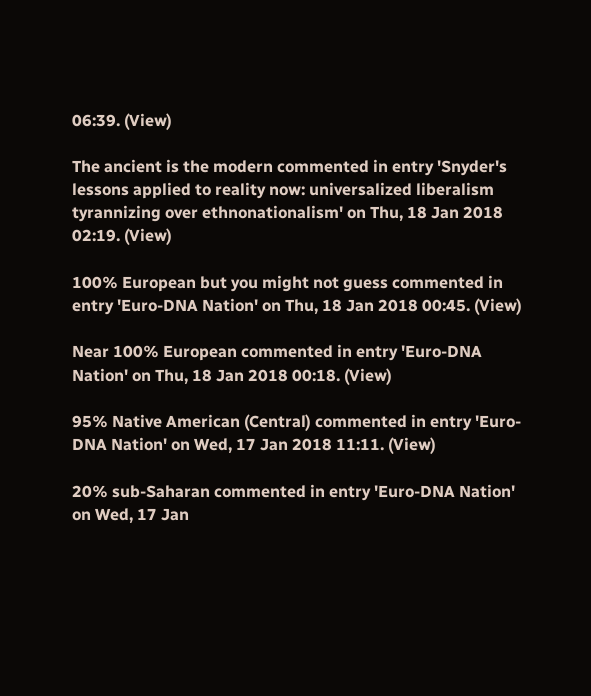06:39. (View)

The ancient is the modern commented in entry 'Snyder's lessons applied to reality now: universalized liberalism tyrannizing over ethnonationalism' on Thu, 18 Jan 2018 02:19. (View)

100% European but you might not guess commented in entry 'Euro-DNA Nation' on Thu, 18 Jan 2018 00:45. (View)

Near 100% European commented in entry 'Euro-DNA Nation' on Thu, 18 Jan 2018 00:18. (View)

95% Native American (Central) commented in entry 'Euro-DNA Nation' on Wed, 17 Jan 2018 11:11. (View)

20% sub-Saharan commented in entry 'Euro-DNA Nation' on Wed, 17 Jan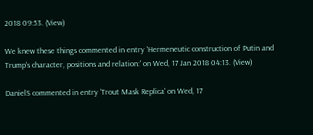2018 09:53. (View)

We knew these things commented in entry 'Hermeneutic construction of Putin and Trump's character, positions and relation:' on Wed, 17 Jan 2018 04:13. (View)

DanielS commented in entry 'Trout Mask Replica' on Wed, 17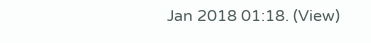Jan 2018 01:18. (View)